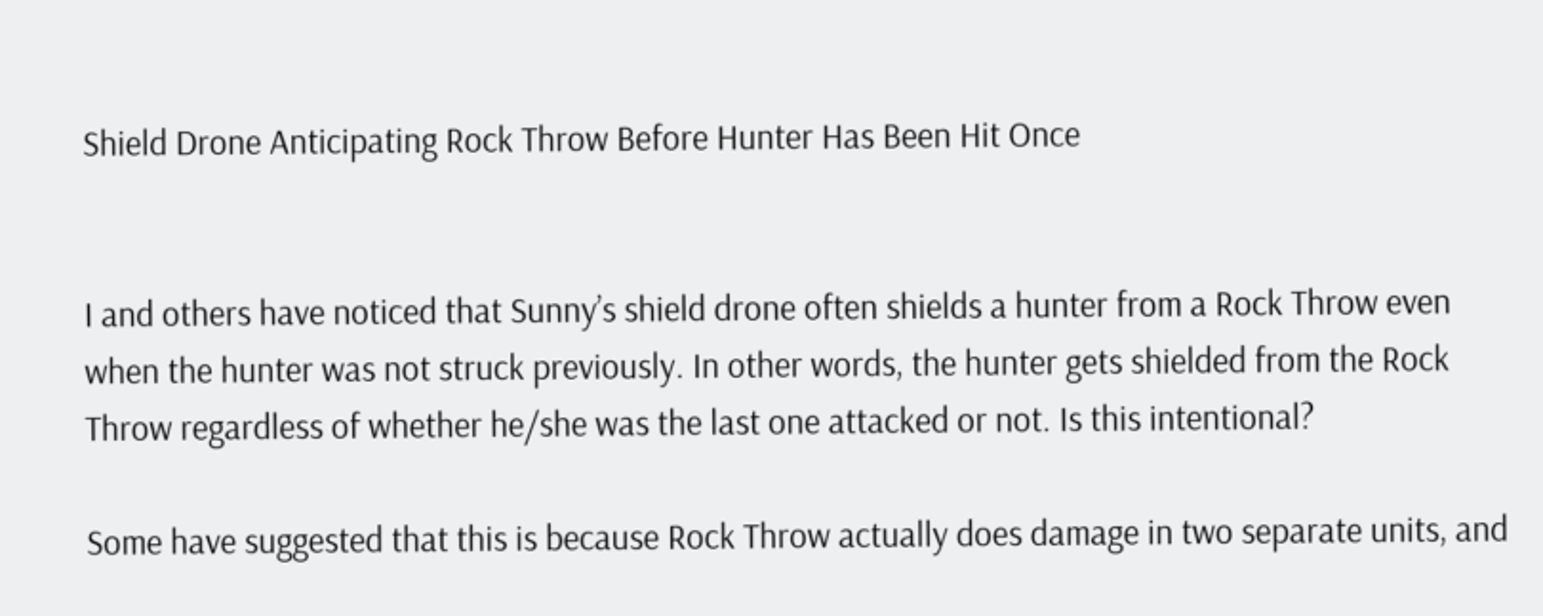Shield Drone Anticipating Rock Throw Before Hunter Has Been Hit Once


I and others have noticed that Sunny’s shield drone often shields a hunter from a Rock Throw even when the hunter was not struck previously. In other words, the hunter gets shielded from the Rock Throw regardless of whether he/she was the last one attacked or not. Is this intentional?

Some have suggested that this is because Rock Throw actually does damage in two separate units, and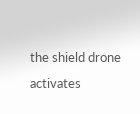the shield drone activates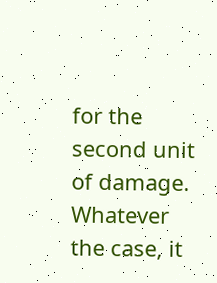for the second unit of damage. Whatever the case, it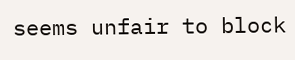seems unfair to block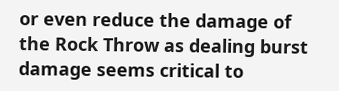or even reduce the damage of the Rock Throw as dealing burst damage seems critical to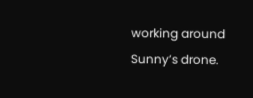working around Sunny’s drone.